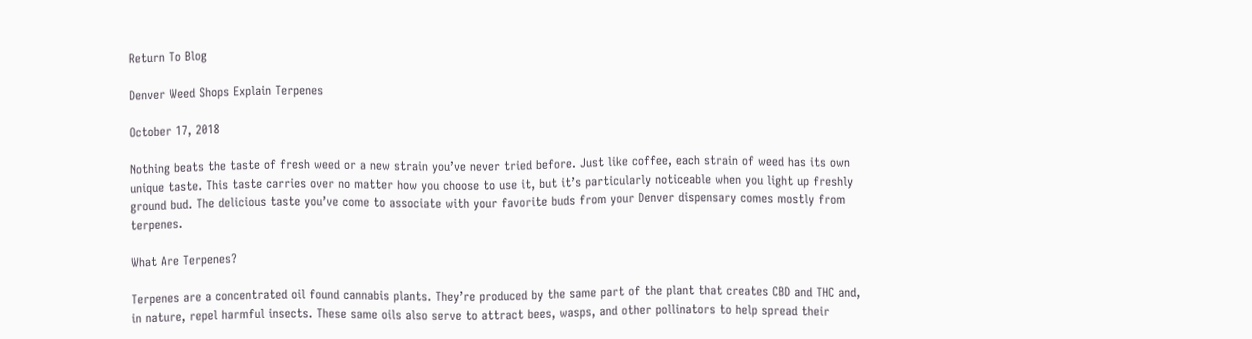Return To Blog

Denver Weed Shops Explain Terpenes

October 17, 2018

Nothing beats the taste of fresh weed or a new strain you’ve never tried before. Just like coffee, each strain of weed has its own unique taste. This taste carries over no matter how you choose to use it, but it’s particularly noticeable when you light up freshly ground bud. The delicious taste you’ve come to associate with your favorite buds from your Denver dispensary comes mostly from terpenes.

What Are Terpenes?

Terpenes are a concentrated oil found cannabis plants. They’re produced by the same part of the plant that creates CBD and THC and, in nature, repel harmful insects. These same oils also serve to attract bees, wasps, and other pollinators to help spread their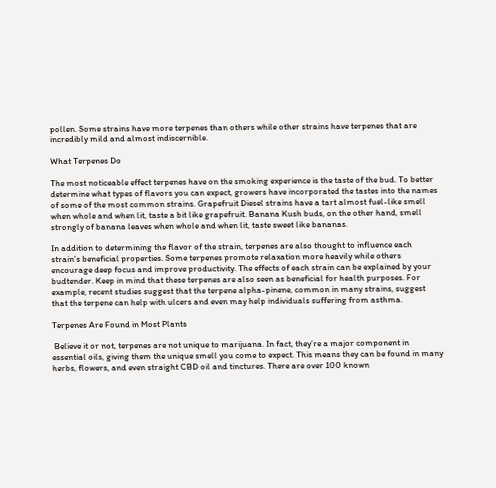pollen. Some strains have more terpenes than others while other strains have terpenes that are incredibly mild and almost indiscernible.

What Terpenes Do

The most noticeable effect terpenes have on the smoking experience is the taste of the bud. To better determine what types of flavors you can expect, growers have incorporated the tastes into the names of some of the most common strains. Grapefruit Diesel strains have a tart almost fuel-like smell when whole and when lit, taste a bit like grapefruit. Banana Kush buds, on the other hand, smell strongly of banana leaves when whole and when lit, taste sweet like bananas.

In addition to determining the flavor of the strain, terpenes are also thought to influence each strain’s beneficial properties. Some terpenes promote relaxation more heavily while others encourage deep focus and improve productivity. The effects of each strain can be explained by your budtender. Keep in mind that these terpenes are also seen as beneficial for health purposes. For example, recent studies suggest that the terpene alpha-pinene, common in many strains, suggest that the terpene can help with ulcers and even may help individuals suffering from asthma.

Terpenes Are Found in Most Plants

 Believe it or not, terpenes are not unique to marijuana. In fact, they’re a major component in essential oils, giving them the unique smell you come to expect. This means they can be found in many herbs, flowers, and even straight CBD oil and tinctures. There are over 100 known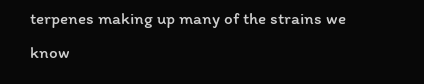terpenes making up many of the strains we know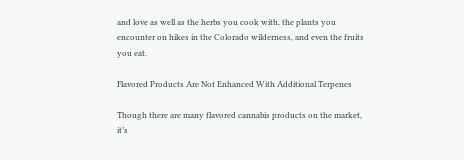and love as well as the herbs you cook with, the plants you encounter on hikes in the Colorado wilderness, and even the fruits you eat.

Flavored Products Are Not Enhanced With Additional Terpenes

Though there are many flavored cannabis products on the market, it’s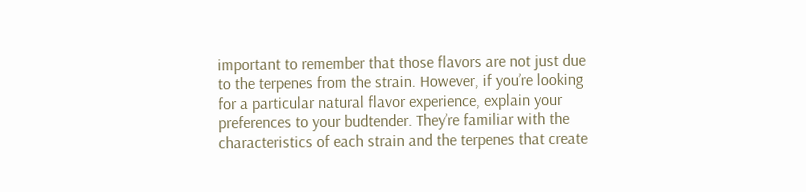important to remember that those flavors are not just due to the terpenes from the strain. However, if you’re looking for a particular natural flavor experience, explain your preferences to your budtender. They’re familiar with the characteristics of each strain and the terpenes that create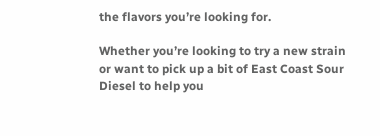the flavors you’re looking for.

Whether you’re looking to try a new strain or want to pick up a bit of East Coast Sour Diesel to help you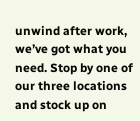unwind after work, we’ve got what you need. Stop by one of our three locations and stock up on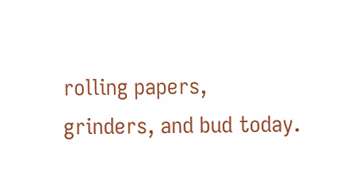rolling papers, grinders, and bud today.